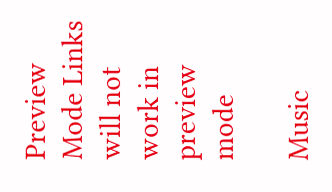Preview Mode Links will not work in preview mode

Music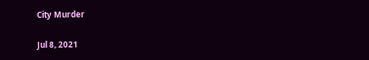City Murder

Jul 8, 2021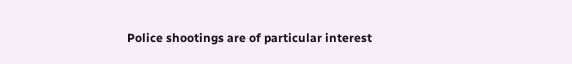Police shootings are of particular interest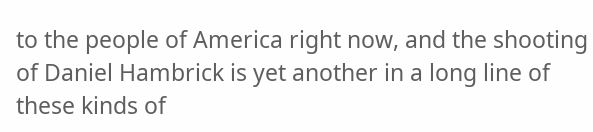to the people of America right now, and the shooting of Daniel Hambrick is yet another in a long line of these kinds of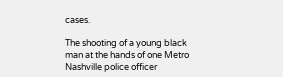cases.

The shooting of a young black man at the hands of one Metro Nashville police officer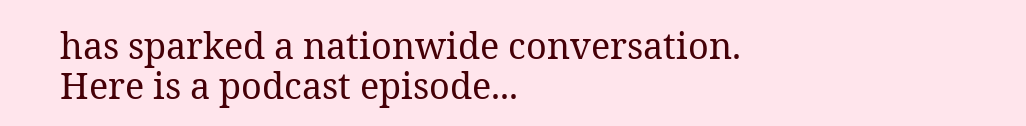has sparked a nationwide conversation. Here is a podcast episode...